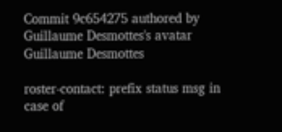Commit 9c654275 authored by Guillaume Desmottes's avatar Guillaume Desmottes

roster-contact: prefix status msg in case of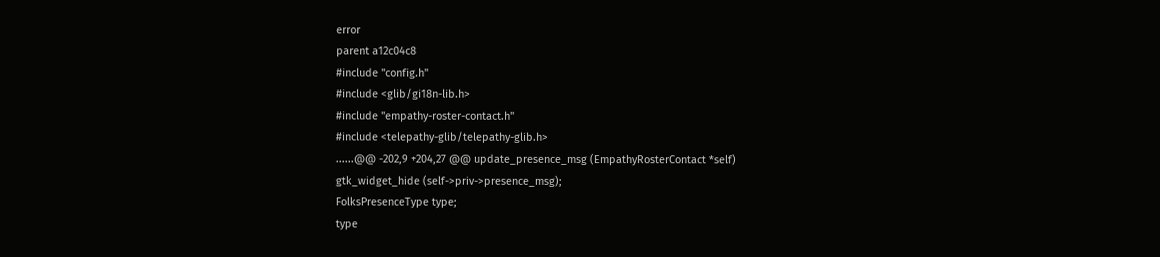error
parent a12c04c8
#include "config.h"
#include <glib/gi18n-lib.h>
#include "empathy-roster-contact.h"
#include <telepathy-glib/telepathy-glib.h>
......@@ -202,9 +204,27 @@ update_presence_msg (EmpathyRosterContact *self)
gtk_widget_hide (self->priv->presence_msg);
FolksPresenceType type;
type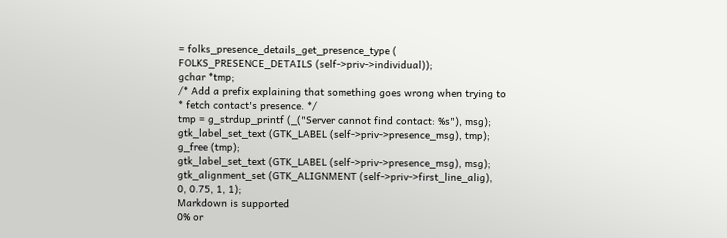= folks_presence_details_get_presence_type (
FOLKS_PRESENCE_DETAILS (self->priv->individual));
gchar *tmp;
/* Add a prefix explaining that something goes wrong when trying to
* fetch contact's presence. */
tmp = g_strdup_printf (_("Server cannot find contact: %s"), msg);
gtk_label_set_text (GTK_LABEL (self->priv->presence_msg), tmp);
g_free (tmp);
gtk_label_set_text (GTK_LABEL (self->priv->presence_msg), msg);
gtk_alignment_set (GTK_ALIGNMENT (self->priv->first_line_alig),
0, 0.75, 1, 1);
Markdown is supported
0% or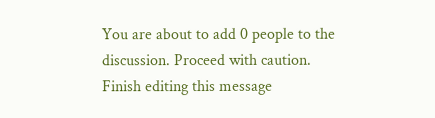You are about to add 0 people to the discussion. Proceed with caution.
Finish editing this message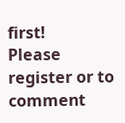first!
Please register or to comment